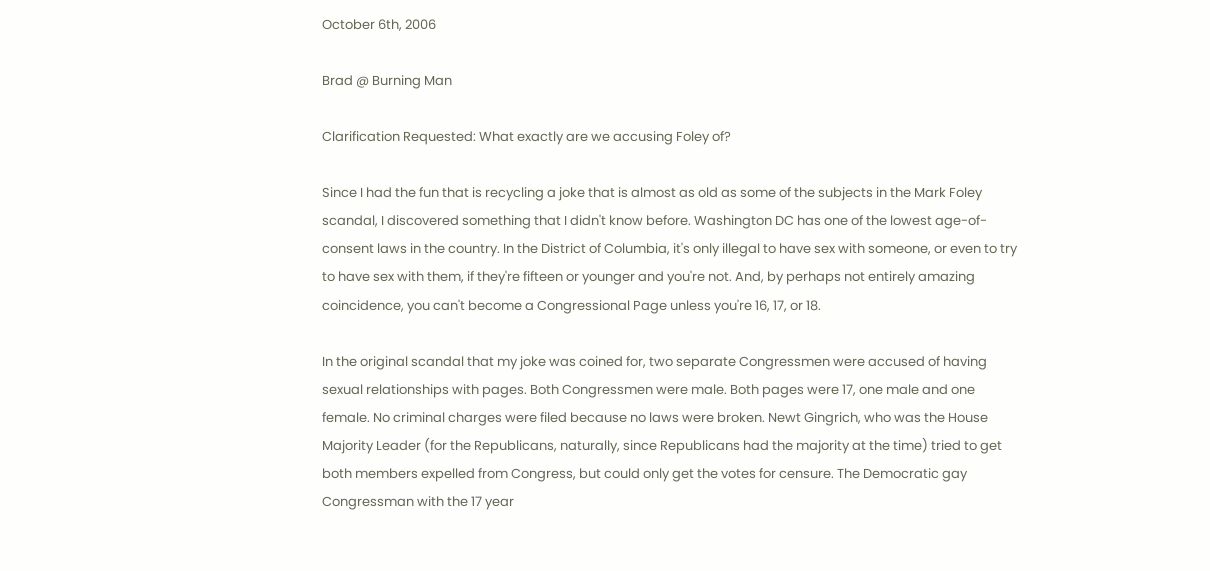October 6th, 2006

Brad @ Burning Man

Clarification Requested: What exactly are we accusing Foley of?

Since I had the fun that is recycling a joke that is almost as old as some of the subjects in the Mark Foley scandal, I discovered something that I didn't know before. Washington DC has one of the lowest age-of-consent laws in the country. In the District of Columbia, it's only illegal to have sex with someone, or even to try to have sex with them, if they're fifteen or younger and you're not. And, by perhaps not entirely amazing coincidence, you can't become a Congressional Page unless you're 16, 17, or 18.

In the original scandal that my joke was coined for, two separate Congressmen were accused of having sexual relationships with pages. Both Congressmen were male. Both pages were 17, one male and one female. No criminal charges were filed because no laws were broken. Newt Gingrich, who was the House Majority Leader (for the Republicans, naturally, since Republicans had the majority at the time) tried to get both members expelled from Congress, but could only get the votes for censure. The Democratic gay Congressman with the 17 year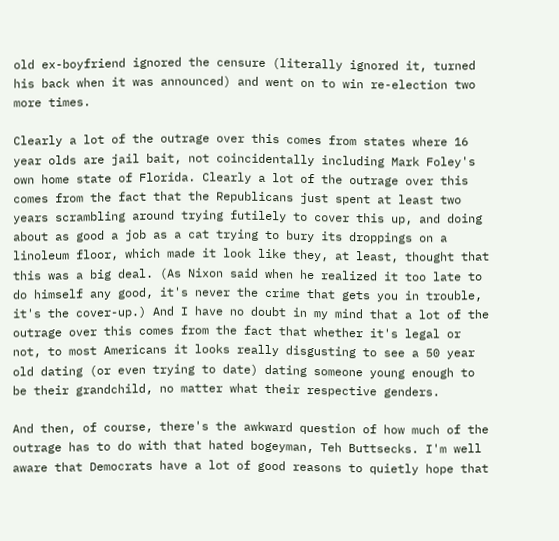old ex-boyfriend ignored the censure (literally ignored it, turned his back when it was announced) and went on to win re-election two more times.

Clearly a lot of the outrage over this comes from states where 16 year olds are jail bait, not coincidentally including Mark Foley's own home state of Florida. Clearly a lot of the outrage over this comes from the fact that the Republicans just spent at least two years scrambling around trying futilely to cover this up, and doing about as good a job as a cat trying to bury its droppings on a linoleum floor, which made it look like they, at least, thought that this was a big deal. (As Nixon said when he realized it too late to do himself any good, it's never the crime that gets you in trouble, it's the cover-up.) And I have no doubt in my mind that a lot of the outrage over this comes from the fact that whether it's legal or not, to most Americans it looks really disgusting to see a 50 year old dating (or even trying to date) dating someone young enough to be their grandchild, no matter what their respective genders.

And then, of course, there's the awkward question of how much of the outrage has to do with that hated bogeyman, Teh Buttsecks. I'm well aware that Democrats have a lot of good reasons to quietly hope that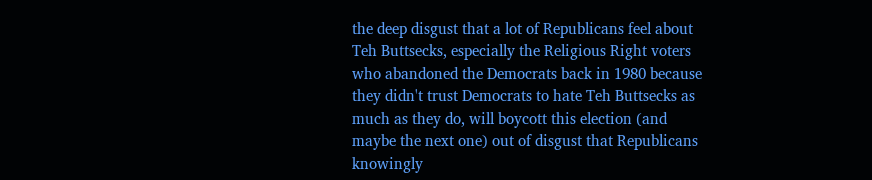the deep disgust that a lot of Republicans feel about Teh Buttsecks, especially the Religious Right voters who abandoned the Democrats back in 1980 because they didn't trust Democrats to hate Teh Buttsecks as much as they do, will boycott this election (and maybe the next one) out of disgust that Republicans knowingly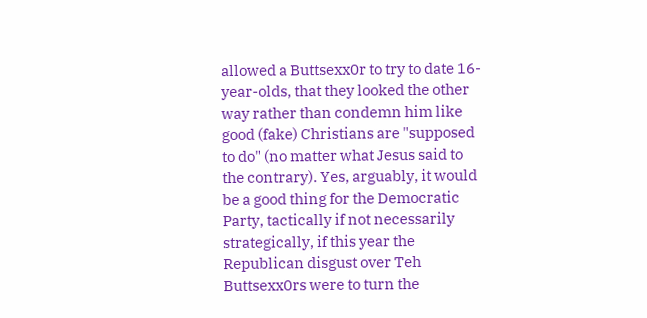allowed a Buttsexx0r to try to date 16-year-olds, that they looked the other way rather than condemn him like good (fake) Christians are "supposed to do" (no matter what Jesus said to the contrary). Yes, arguably, it would be a good thing for the Democratic Party, tactically if not necessarily strategically, if this year the Republican disgust over Teh Buttsexx0rs were to turn the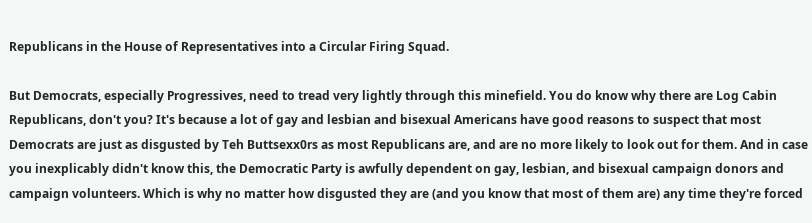Republicans in the House of Representatives into a Circular Firing Squad.

But Democrats, especially Progressives, need to tread very lightly through this minefield. You do know why there are Log Cabin Republicans, don't you? It's because a lot of gay and lesbian and bisexual Americans have good reasons to suspect that most Democrats are just as disgusted by Teh Buttsexx0rs as most Republicans are, and are no more likely to look out for them. And in case you inexplicably didn't know this, the Democratic Party is awfully dependent on gay, lesbian, and bisexual campaign donors and campaign volunteers. Which is why no matter how disgusted they are (and you know that most of them are) any time they're forced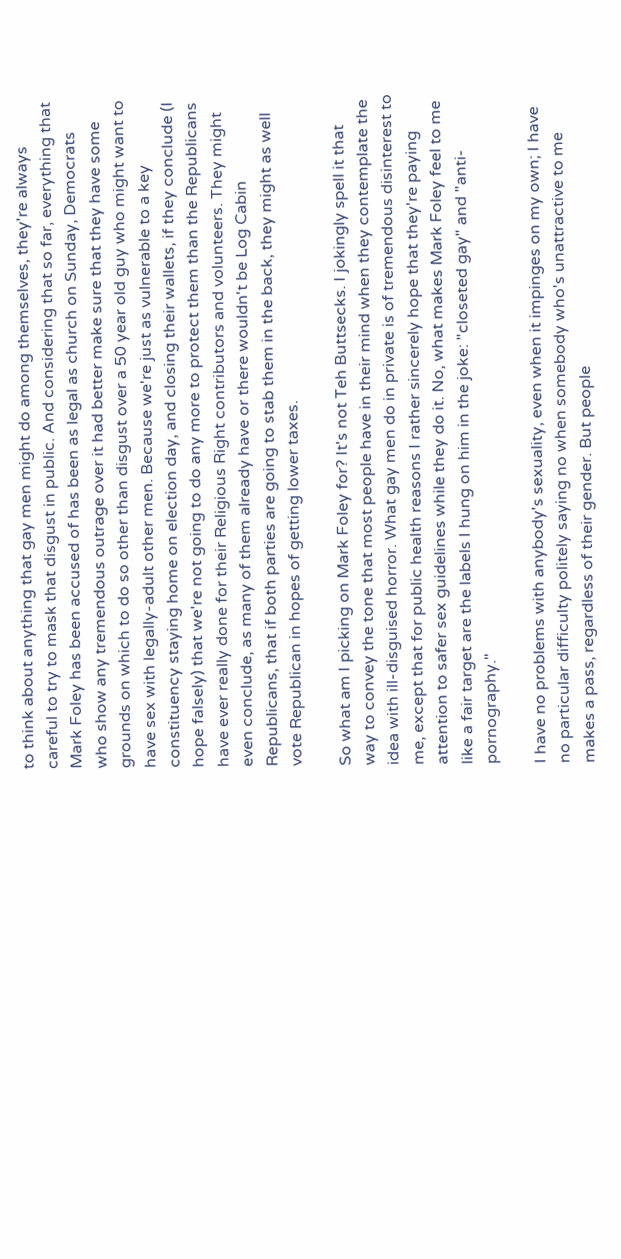to think about anything that gay men might do among themselves, they're always careful to try to mask that disgust in public. And considering that so far, everything that Mark Foley has been accused of has been as legal as church on Sunday, Democrats who show any tremendous outrage over it had better make sure that they have some grounds on which to do so other than disgust over a 50 year old guy who might want to have sex with legally-adult other men. Because we're just as vulnerable to a key constituency staying home on election day, and closing their wallets, if they conclude (I hope falsely) that we're not going to do any more to protect them than the Republicans have ever really done for their Religious Right contributors and volunteers. They might even conclude, as many of them already have or there wouldn't be Log Cabin Republicans, that if both parties are going to stab them in the back, they might as well vote Republican in hopes of getting lower taxes.

So what am I picking on Mark Foley for? It's not Teh Buttsecks. I jokingly spell it that way to convey the tone that most people have in their mind when they contemplate the idea with ill-disguised horror. What gay men do in private is of tremendous disinterest to me, except that for public health reasons I rather sincerely hope that they're paying attention to safer sex guidelines while they do it. No, what makes Mark Foley feel to me like a fair target are the labels I hung on him in the joke: "closeted gay" and "anti-pornography."

I have no problems with anybody's sexuality, even when it impinges on my own; I have no particular difficulty politely saying no when somebody who's unattractive to me makes a pass, regardless of their gender. But people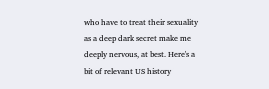who have to treat their sexuality as a deep dark secret make me deeply nervous, at best. Here's a bit of relevant US history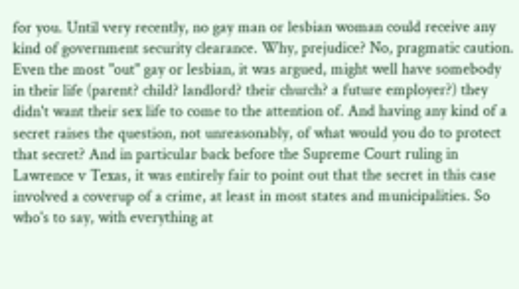for you. Until very recently, no gay man or lesbian woman could receive any kind of government security clearance. Why, prejudice? No, pragmatic caution. Even the most "out" gay or lesbian, it was argued, might well have somebody in their life (parent? child? landlord? their church? a future employer?) they didn't want their sex life to come to the attention of. And having any kind of a secret raises the question, not unreasonably, of what would you do to protect that secret? And in particular back before the Supreme Court ruling in Lawrence v Texas, it was entirely fair to point out that the secret in this case involved a coverup of a crime, at least in most states and municipalities. So who's to say, with everything at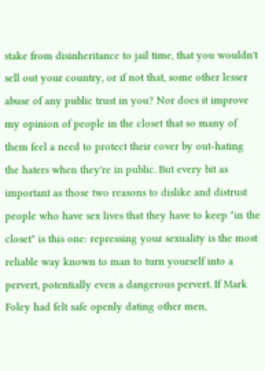stake from disinheritance to jail time, that you wouldn't sell out your country, or if not that, some other lesser abuse of any public trust in you? Nor does it improve my opinion of people in the closet that so many of them feel a need to protect their cover by out-hating the haters when they're in public. But every bit as important as those two reasons to dislike and distrust people who have sex lives that they have to keep "in the closet" is this one: repressing your sexuality is the most reliable way known to man to turn yourself into a pervert, potentially even a dangerous pervert. If Mark Foley had felt safe openly dating other men,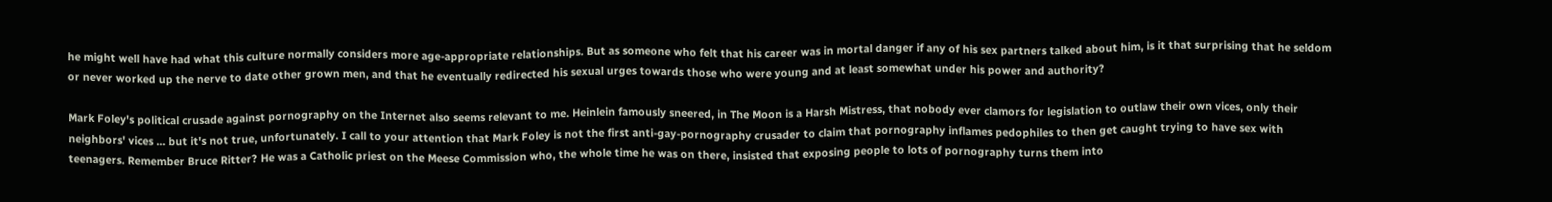he might well have had what this culture normally considers more age-appropriate relationships. But as someone who felt that his career was in mortal danger if any of his sex partners talked about him, is it that surprising that he seldom or never worked up the nerve to date other grown men, and that he eventually redirected his sexual urges towards those who were young and at least somewhat under his power and authority?

Mark Foley's political crusade against pornography on the Internet also seems relevant to me. Heinlein famously sneered, in The Moon is a Harsh Mistress, that nobody ever clamors for legislation to outlaw their own vices, only their neighbors' vices ... but it's not true, unfortunately. I call to your attention that Mark Foley is not the first anti-gay-pornography crusader to claim that pornography inflames pedophiles to then get caught trying to have sex with teenagers. Remember Bruce Ritter? He was a Catholic priest on the Meese Commission who, the whole time he was on there, insisted that exposing people to lots of pornography turns them into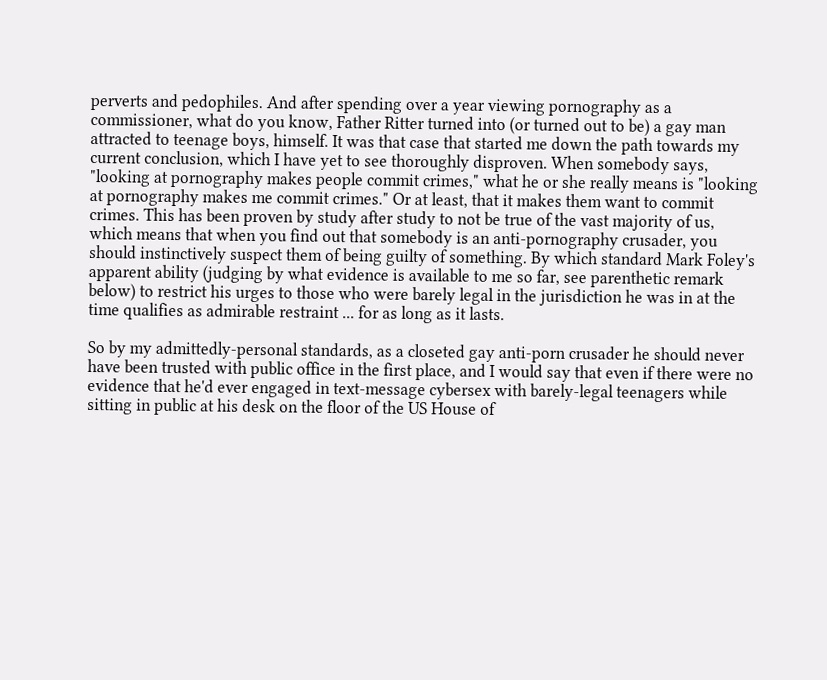perverts and pedophiles. And after spending over a year viewing pornography as a commissioner, what do you know, Father Ritter turned into (or turned out to be) a gay man attracted to teenage boys, himself. It was that case that started me down the path towards my current conclusion, which I have yet to see thoroughly disproven. When somebody says, "looking at pornography makes people commit crimes," what he or she really means is "looking at pornography makes me commit crimes." Or at least, that it makes them want to commit crimes. This has been proven by study after study to not be true of the vast majority of us, which means that when you find out that somebody is an anti-pornography crusader, you should instinctively suspect them of being guilty of something. By which standard Mark Foley's apparent ability (judging by what evidence is available to me so far, see parenthetic remark below) to restrict his urges to those who were barely legal in the jurisdiction he was in at the time qualifies as admirable restraint ... for as long as it lasts.

So by my admittedly-personal standards, as a closeted gay anti-porn crusader he should never have been trusted with public office in the first place, and I would say that even if there were no evidence that he'd ever engaged in text-message cybersex with barely-legal teenagers while sitting in public at his desk on the floor of the US House of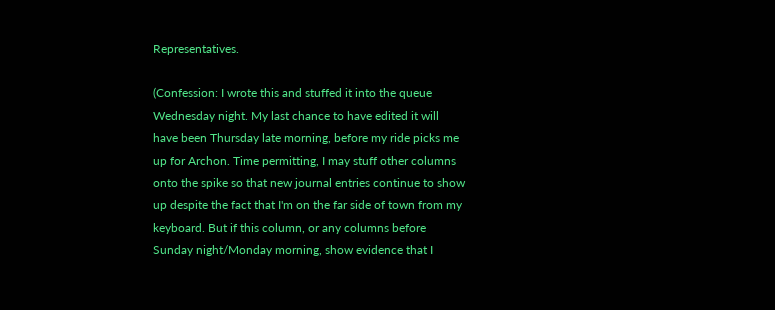Representatives.

(Confession: I wrote this and stuffed it into the queue Wednesday night. My last chance to have edited it will have been Thursday late morning, before my ride picks me up for Archon. Time permitting, I may stuff other columns onto the spike so that new journal entries continue to show up despite the fact that I'm on the far side of town from my keyboard. But if this column, or any columns before Sunday night/Monday morning, show evidence that I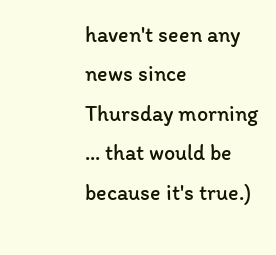haven't seen any news since Thursday morning ... that would be because it's true.)